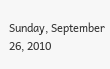Sunday, September 26, 2010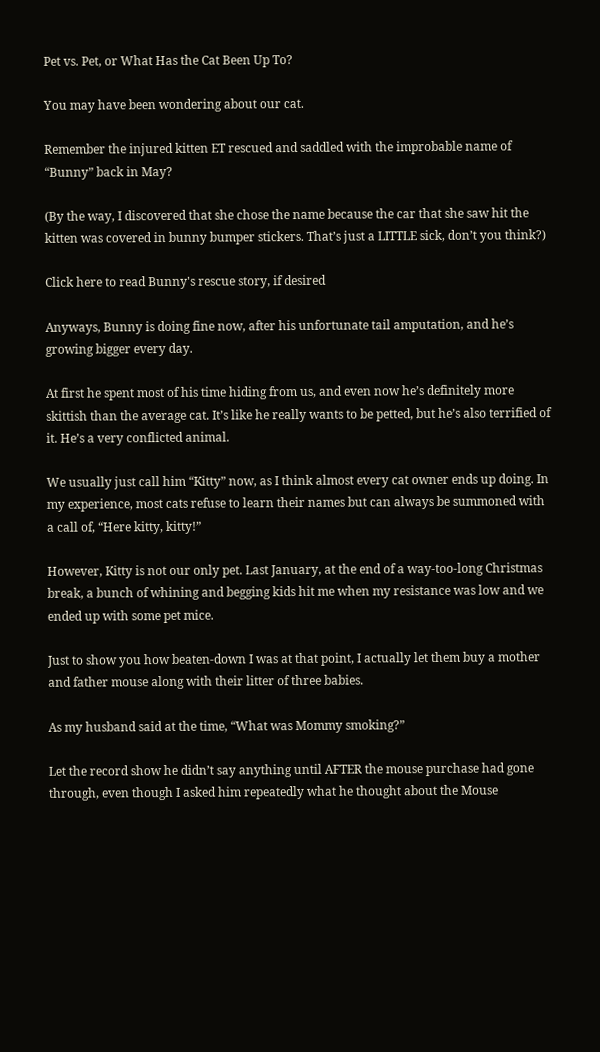Pet vs. Pet, or What Has the Cat Been Up To?

You may have been wondering about our cat.

Remember the injured kitten ET rescued and saddled with the improbable name of “Bunny” back in May?

(By the way, I discovered that she chose the name because the car that she saw hit the kitten was covered in bunny bumper stickers. That’s just a LITTLE sick, don’t you think?)

Click here to read Bunny's rescue story, if desired

Anyways, Bunny is doing fine now, after his unfortunate tail amputation, and he’s growing bigger every day.

At first he spent most of his time hiding from us, and even now he’s definitely more skittish than the average cat. It’s like he really wants to be petted, but he’s also terrified of it. He’s a very conflicted animal.

We usually just call him “Kitty” now, as I think almost every cat owner ends up doing. In my experience, most cats refuse to learn their names but can always be summoned with a call of, “Here kitty, kitty!”

However, Kitty is not our only pet. Last January, at the end of a way-too-long Christmas break, a bunch of whining and begging kids hit me when my resistance was low and we ended up with some pet mice.

Just to show you how beaten-down I was at that point, I actually let them buy a mother and father mouse along with their litter of three babies.

As my husband said at the time, “What was Mommy smoking?”

Let the record show he didn’t say anything until AFTER the mouse purchase had gone through, even though I asked him repeatedly what he thought about the Mouse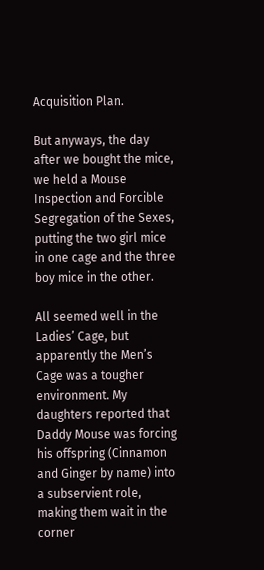Acquisition Plan.

But anyways, the day after we bought the mice, we held a Mouse Inspection and Forcible Segregation of the Sexes, putting the two girl mice in one cage and the three boy mice in the other.

All seemed well in the Ladies’ Cage, but apparently the Men’s Cage was a tougher environment. My daughters reported that Daddy Mouse was forcing his offspring (Cinnamon and Ginger by name) into a subservient role, making them wait in the corner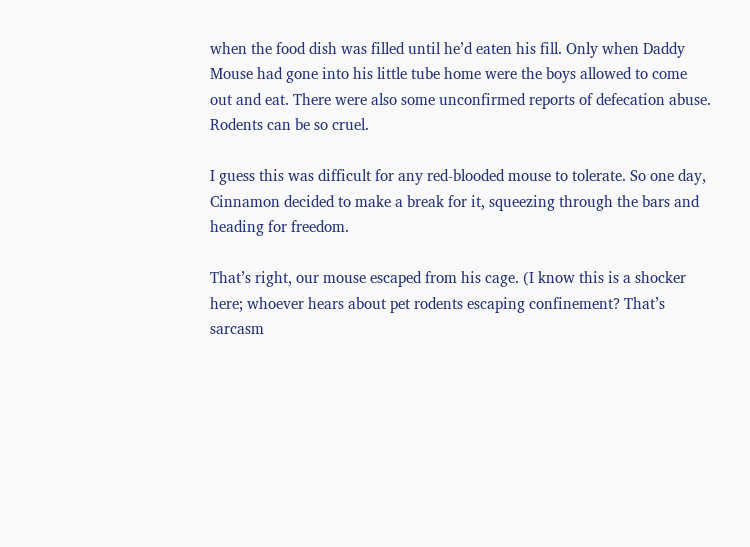when the food dish was filled until he’d eaten his fill. Only when Daddy Mouse had gone into his little tube home were the boys allowed to come out and eat. There were also some unconfirmed reports of defecation abuse. Rodents can be so cruel.

I guess this was difficult for any red-blooded mouse to tolerate. So one day, Cinnamon decided to make a break for it, squeezing through the bars and heading for freedom.

That’s right, our mouse escaped from his cage. (I know this is a shocker here; whoever hears about pet rodents escaping confinement? That’s sarcasm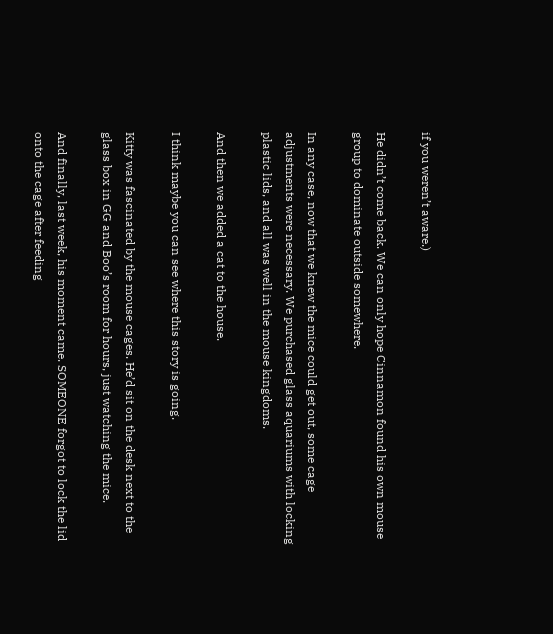if you weren’t aware.)

He didn’t come back. We can only hope Cinnamon found his own mouse group to dominate outside somewhere.

In any case, now that we knew the mice could get out, some cage adjustments were necessary. We purchased glass aquariums with locking plastic lids, and all was well in the mouse kingdoms.

And then we added a cat to the house.

I think maybe you can see where this story is going.

Kitty was fascinated by the mouse cages. He’d sit on the desk next to the glass box in GG and Boo’s room for hours, just watching the mice.

And finally, last week, his moment came. SOMEONE forgot to lock the lid onto the cage after feeding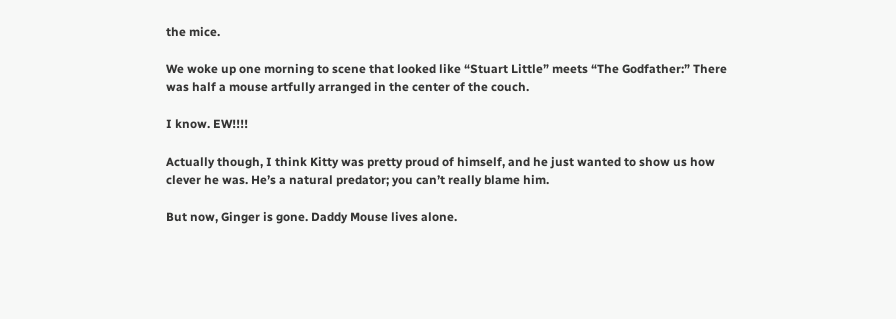the mice.

We woke up one morning to scene that looked like “Stuart Little” meets “The Godfather:” There was half a mouse artfully arranged in the center of the couch.

I know. EW!!!!

Actually though, I think Kitty was pretty proud of himself, and he just wanted to show us how clever he was. He’s a natural predator; you can’t really blame him.

But now, Ginger is gone. Daddy Mouse lives alone.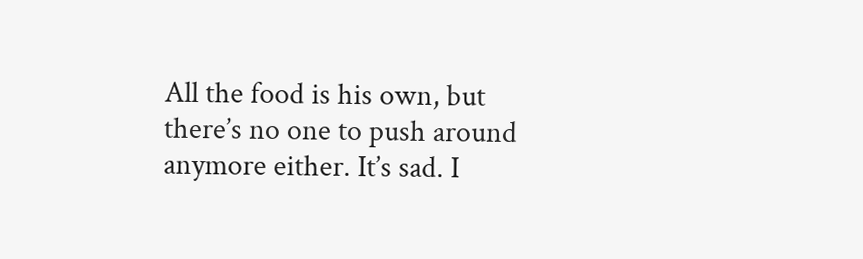All the food is his own, but there’s no one to push around anymore either. It’s sad. I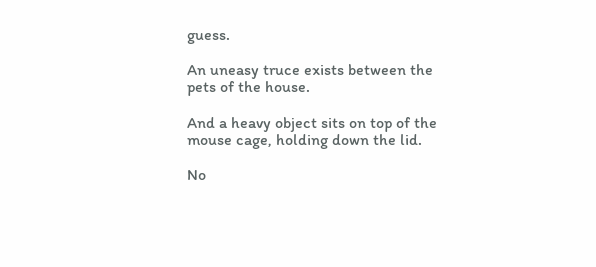guess.

An uneasy truce exists between the pets of the house.

And a heavy object sits on top of the mouse cage, holding down the lid.

No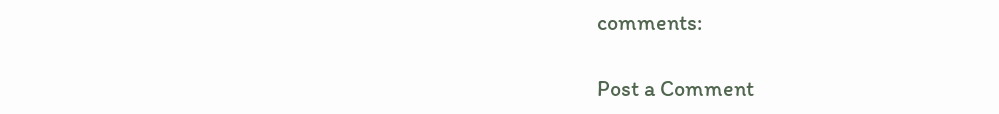comments:

Post a Comment